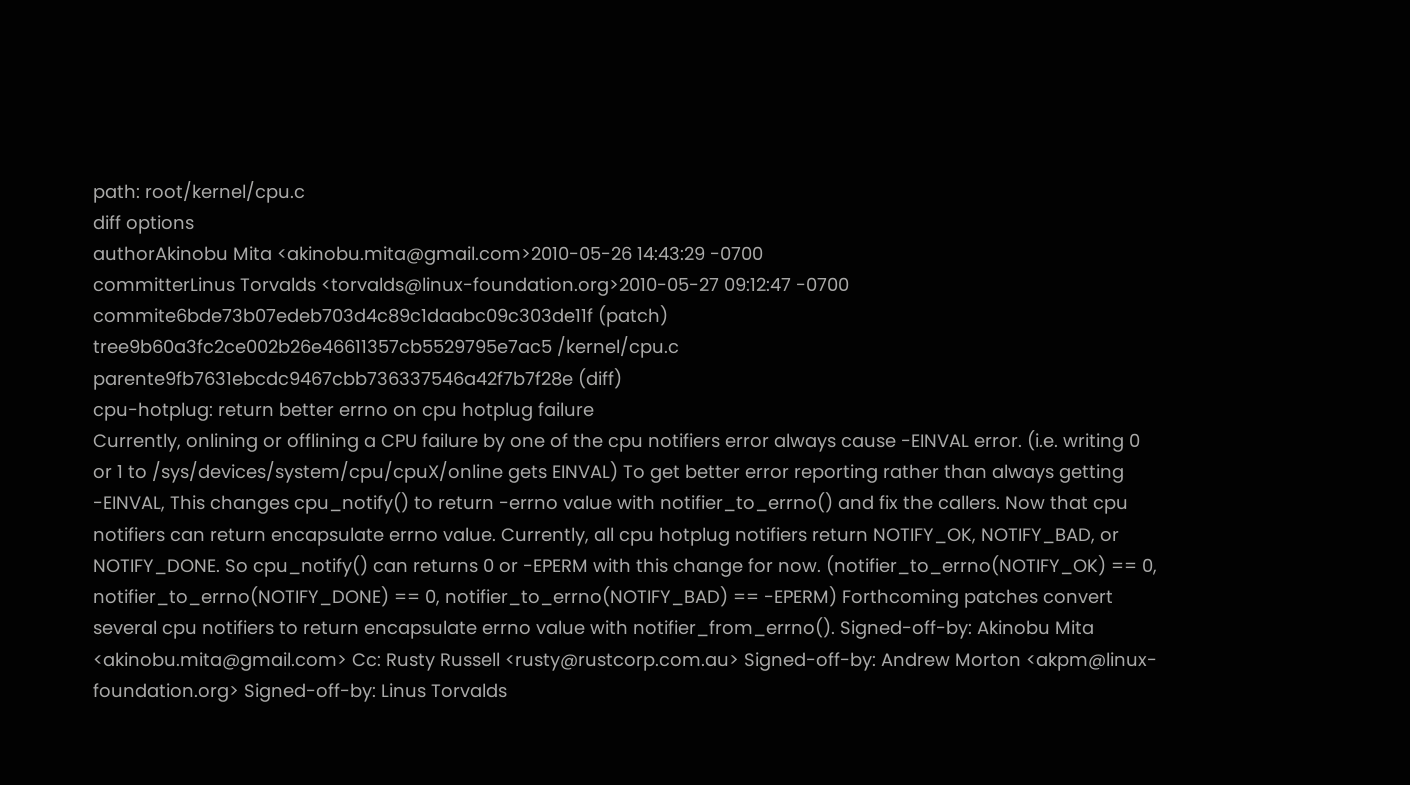path: root/kernel/cpu.c
diff options
authorAkinobu Mita <akinobu.mita@gmail.com>2010-05-26 14:43:29 -0700
committerLinus Torvalds <torvalds@linux-foundation.org>2010-05-27 09:12:47 -0700
commite6bde73b07edeb703d4c89c1daabc09c303de11f (patch)
tree9b60a3fc2ce002b26e46611357cb5529795e7ac5 /kernel/cpu.c
parente9fb7631ebcdc9467cbb736337546a42f7b7f28e (diff)
cpu-hotplug: return better errno on cpu hotplug failure
Currently, onlining or offlining a CPU failure by one of the cpu notifiers error always cause -EINVAL error. (i.e. writing 0 or 1 to /sys/devices/system/cpu/cpuX/online gets EINVAL) To get better error reporting rather than always getting -EINVAL, This changes cpu_notify() to return -errno value with notifier_to_errno() and fix the callers. Now that cpu notifiers can return encapsulate errno value. Currently, all cpu hotplug notifiers return NOTIFY_OK, NOTIFY_BAD, or NOTIFY_DONE. So cpu_notify() can returns 0 or -EPERM with this change for now. (notifier_to_errno(NOTIFY_OK) == 0, notifier_to_errno(NOTIFY_DONE) == 0, notifier_to_errno(NOTIFY_BAD) == -EPERM) Forthcoming patches convert several cpu notifiers to return encapsulate errno value with notifier_from_errno(). Signed-off-by: Akinobu Mita <akinobu.mita@gmail.com> Cc: Rusty Russell <rusty@rustcorp.com.au> Signed-off-by: Andrew Morton <akpm@linux-foundation.org> Signed-off-by: Linus Torvalds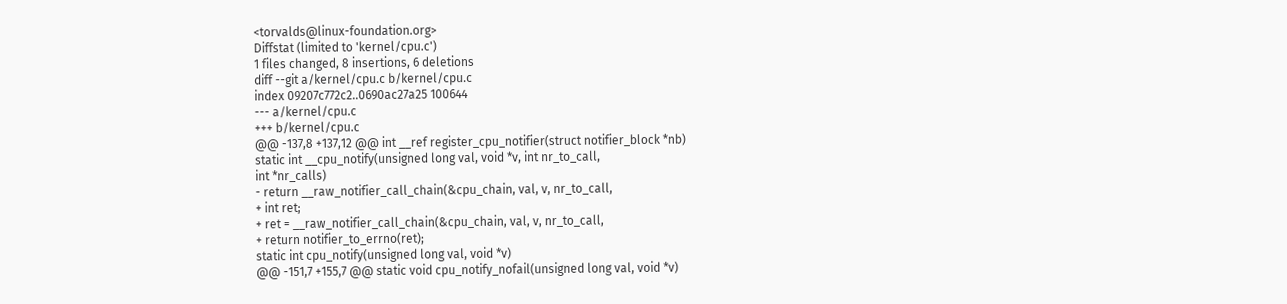<torvalds@linux-foundation.org>
Diffstat (limited to 'kernel/cpu.c')
1 files changed, 8 insertions, 6 deletions
diff --git a/kernel/cpu.c b/kernel/cpu.c
index 09207c772c2..0690ac27a25 100644
--- a/kernel/cpu.c
+++ b/kernel/cpu.c
@@ -137,8 +137,12 @@ int __ref register_cpu_notifier(struct notifier_block *nb)
static int __cpu_notify(unsigned long val, void *v, int nr_to_call,
int *nr_calls)
- return __raw_notifier_call_chain(&cpu_chain, val, v, nr_to_call,
+ int ret;
+ ret = __raw_notifier_call_chain(&cpu_chain, val, v, nr_to_call,
+ return notifier_to_errno(ret);
static int cpu_notify(unsigned long val, void *v)
@@ -151,7 +155,7 @@ static void cpu_notify_nofail(unsigned long val, void *v)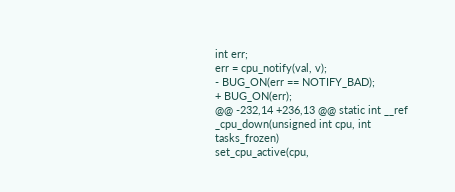int err;
err = cpu_notify(val, v);
- BUG_ON(err == NOTIFY_BAD);
+ BUG_ON(err);
@@ -232,14 +236,13 @@ static int __ref _cpu_down(unsigned int cpu, int tasks_frozen)
set_cpu_active(cpu,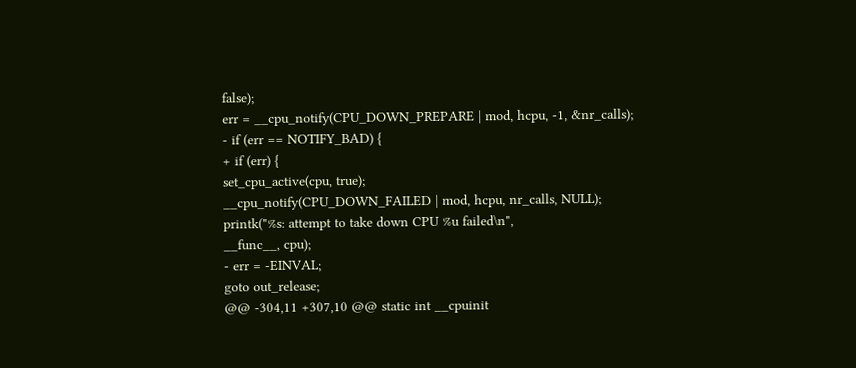false);
err = __cpu_notify(CPU_DOWN_PREPARE | mod, hcpu, -1, &nr_calls);
- if (err == NOTIFY_BAD) {
+ if (err) {
set_cpu_active(cpu, true);
__cpu_notify(CPU_DOWN_FAILED | mod, hcpu, nr_calls, NULL);
printk("%s: attempt to take down CPU %u failed\n",
__func__, cpu);
- err = -EINVAL;
goto out_release;
@@ -304,11 +307,10 @@ static int __cpuinit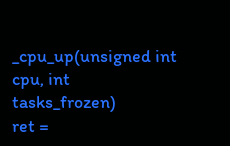_cpu_up(unsigned int cpu, int tasks_frozen)
ret =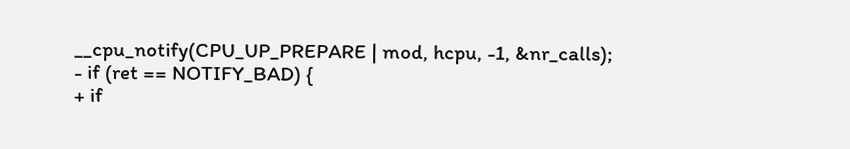__cpu_notify(CPU_UP_PREPARE | mod, hcpu, -1, &nr_calls);
- if (ret == NOTIFY_BAD) {
+ if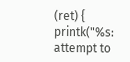(ret) {
printk("%s: attempt to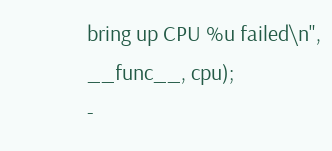bring up CPU %u failed\n",
__func__, cpu);
-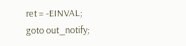ret = -EINVAL;
goto out_notify;